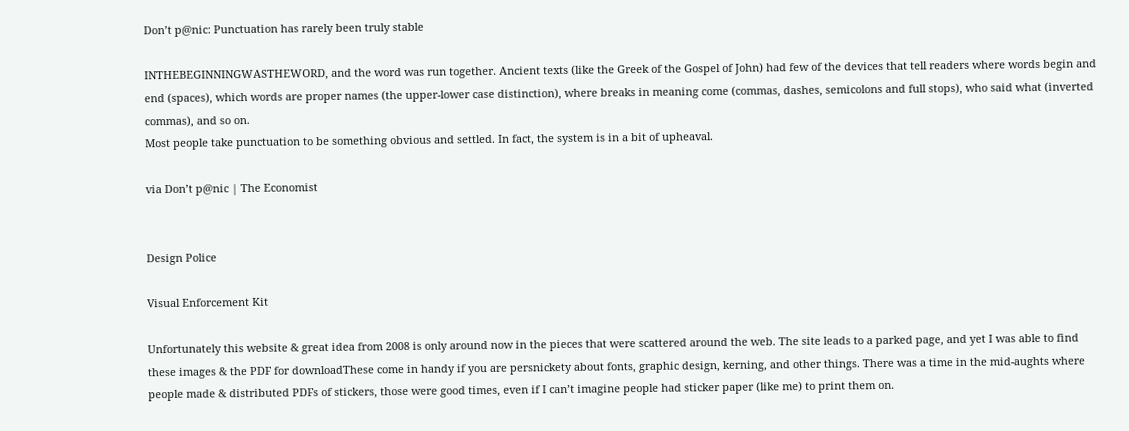Don’t p@nic: Punctuation has rarely been truly stable

INTHEBEGINNINGWASTHEWORD, and the word was run together. Ancient texts (like the Greek of the Gospel of John) had few of the devices that tell readers where words begin and end (spaces), which words are proper names (the upper-lower case distinction), where breaks in meaning come (commas, dashes, semicolons and full stops), who said what (inverted commas), and so on.
Most people take punctuation to be something obvious and settled. In fact, the system is in a bit of upheaval.

via Don’t p@nic | The Economist


Design Police

Visual Enforcement Kit

Unfortunately this website & great idea from 2008 is only around now in the pieces that were scattered around the web. The site leads to a parked page, and yet I was able to find these images & the PDF for downloadThese come in handy if you are persnickety about fonts, graphic design, kerning, and other things. There was a time in the mid-aughts where people made & distributed PDFs of stickers, those were good times, even if I can’t imagine people had sticker paper (like me) to print them on.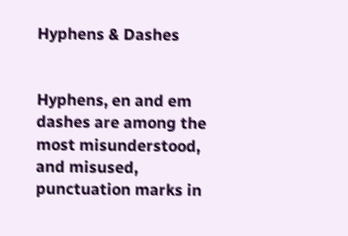Hyphens & Dashes


Hyphens, en and em dashes are among the most misunderstood, and misused, punctuation marks in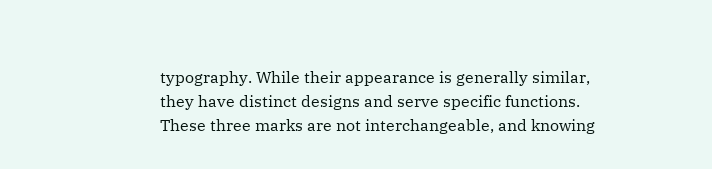typography. While their appearance is generally similar, they have distinct designs and serve specific functions. These three marks are not interchangeable, and knowing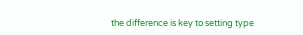the difference is key to setting type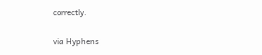correctly.

via Hyphens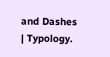and Dashes | Typology.